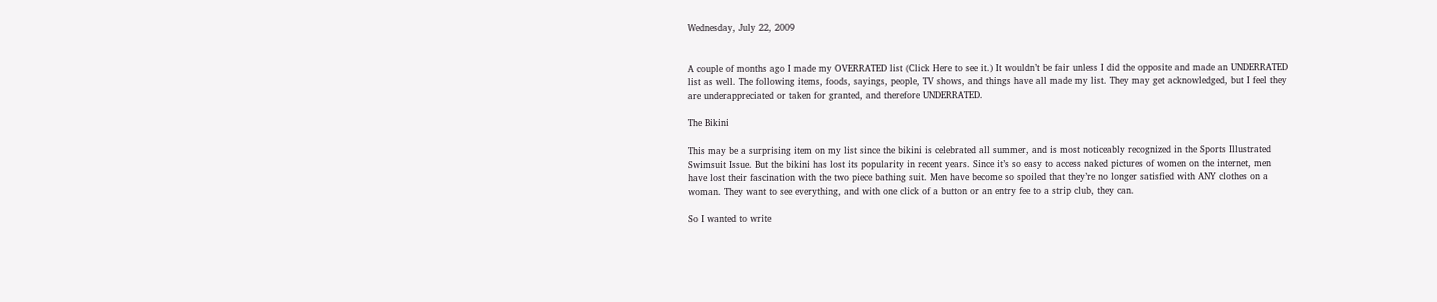Wednesday, July 22, 2009


A couple of months ago I made my OVERRATED list (Click Here to see it.) It wouldn’t be fair unless I did the opposite and made an UNDERRATED list as well. The following items, foods, sayings, people, TV shows, and things have all made my list. They may get acknowledged, but I feel they are underappreciated or taken for granted, and therefore UNDERRATED.

The Bikini

This may be a surprising item on my list since the bikini is celebrated all summer, and is most noticeably recognized in the Sports Illustrated Swimsuit Issue. But the bikini has lost its popularity in recent years. Since it’s so easy to access naked pictures of women on the internet, men have lost their fascination with the two piece bathing suit. Men have become so spoiled that they’re no longer satisfied with ANY clothes on a woman. They want to see everything, and with one click of a button or an entry fee to a strip club, they can.

So I wanted to write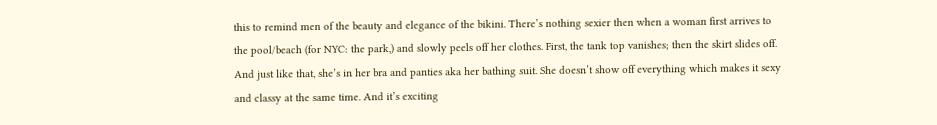this to remind men of the beauty and elegance of the bikini. There’s nothing sexier then when a woman first arrives to the pool/beach (for NYC: the park,) and slowly peels off her clothes. First, the tank top vanishes; then the skirt slides off. And just like that, she’s in her bra and panties aka her bathing suit. She doesn’t show off everything which makes it sexy and classy at the same time. And it’s exciting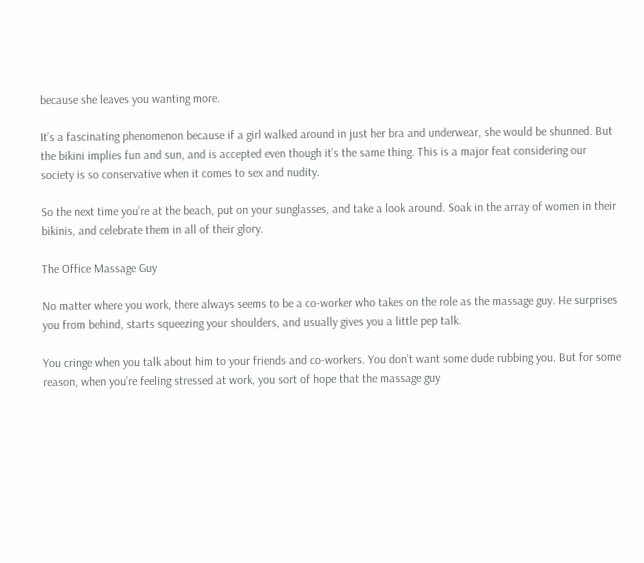because she leaves you wanting more.

It’s a fascinating phenomenon because if a girl walked around in just her bra and underwear, she would be shunned. But the bikini implies fun and sun, and is accepted even though it’s the same thing. This is a major feat considering our society is so conservative when it comes to sex and nudity.

So the next time you’re at the beach, put on your sunglasses, and take a look around. Soak in the array of women in their bikinis, and celebrate them in all of their glory.

The Office Massage Guy

No matter where you work, there always seems to be a co-worker who takes on the role as the massage guy. He surprises you from behind, starts squeezing your shoulders, and usually gives you a little pep talk.

You cringe when you talk about him to your friends and co-workers. You don’t want some dude rubbing you. But for some reason, when you’re feeling stressed at work, you sort of hope that the massage guy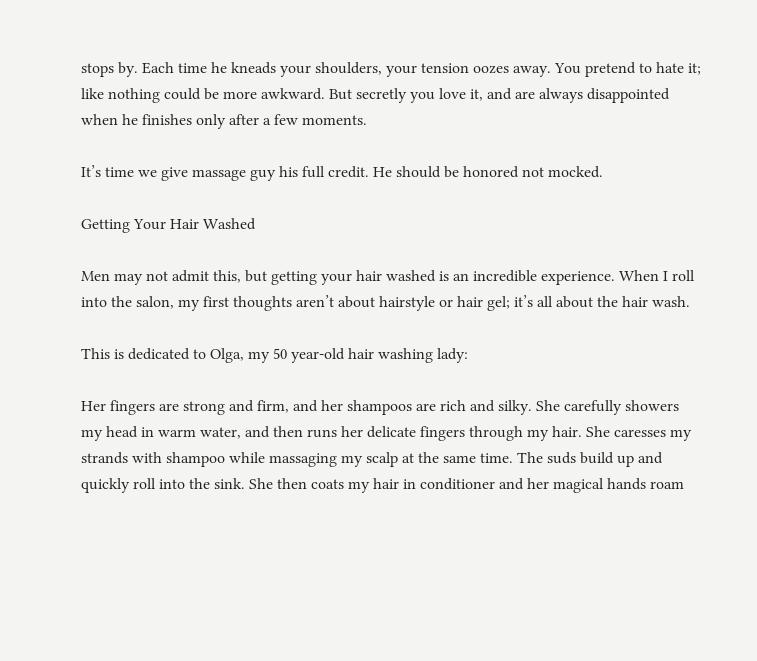stops by. Each time he kneads your shoulders, your tension oozes away. You pretend to hate it; like nothing could be more awkward. But secretly you love it, and are always disappointed when he finishes only after a few moments.

It’s time we give massage guy his full credit. He should be honored not mocked.

Getting Your Hair Washed

Men may not admit this, but getting your hair washed is an incredible experience. When I roll into the salon, my first thoughts aren’t about hairstyle or hair gel; it’s all about the hair wash.

This is dedicated to Olga, my 50 year-old hair washing lady:

Her fingers are strong and firm, and her shampoos are rich and silky. She carefully showers my head in warm water, and then runs her delicate fingers through my hair. She caresses my strands with shampoo while massaging my scalp at the same time. The suds build up and quickly roll into the sink. She then coats my hair in conditioner and her magical hands roam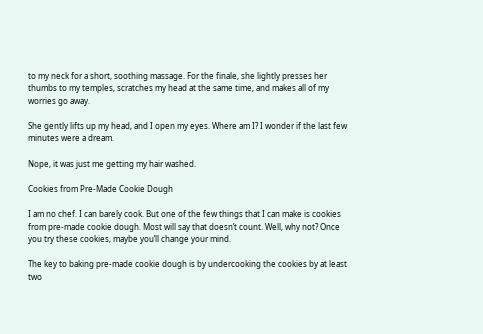to my neck for a short, soothing massage. For the finale, she lightly presses her thumbs to my temples, scratches my head at the same time, and makes all of my worries go away.

She gently lifts up my head, and I open my eyes. Where am I? I wonder if the last few minutes were a dream.

Nope, it was just me getting my hair washed.

Cookies from Pre-Made Cookie Dough

I am no chef. I can barely cook. But one of the few things that I can make is cookies from pre-made cookie dough. Most will say that doesn’t count. Well, why not? Once you try these cookies, maybe you’ll change your mind.

The key to baking pre-made cookie dough is by undercooking the cookies by at least two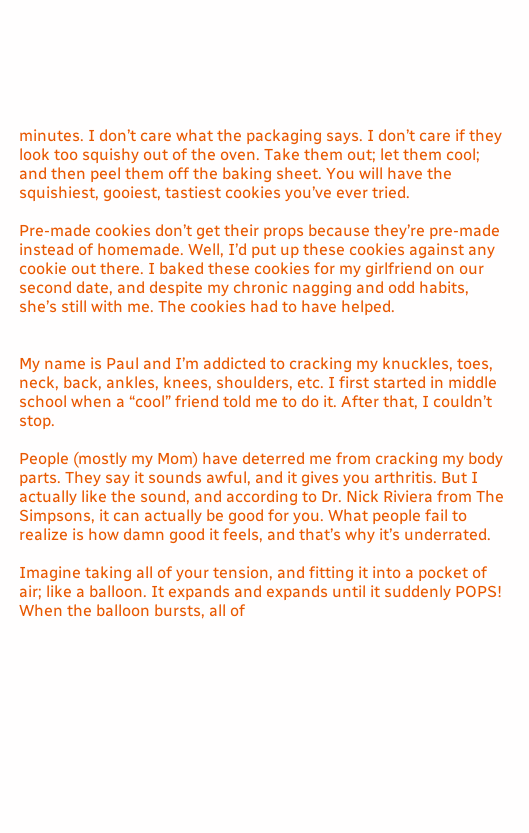minutes. I don’t care what the packaging says. I don’t care if they look too squishy out of the oven. Take them out; let them cool; and then peel them off the baking sheet. You will have the squishiest, gooiest, tastiest cookies you’ve ever tried.

Pre-made cookies don’t get their props because they’re pre-made instead of homemade. Well, I’d put up these cookies against any cookie out there. I baked these cookies for my girlfriend on our second date, and despite my chronic nagging and odd habits, she’s still with me. The cookies had to have helped.


My name is Paul and I’m addicted to cracking my knuckles, toes, neck, back, ankles, knees, shoulders, etc. I first started in middle school when a “cool” friend told me to do it. After that, I couldn’t stop.

People (mostly my Mom) have deterred me from cracking my body parts. They say it sounds awful, and it gives you arthritis. But I actually like the sound, and according to Dr. Nick Riviera from The Simpsons, it can actually be good for you. What people fail to realize is how damn good it feels, and that’s why it’s underrated.

Imagine taking all of your tension, and fitting it into a pocket of air; like a balloon. It expands and expands until it suddenly POPS! When the balloon bursts, all of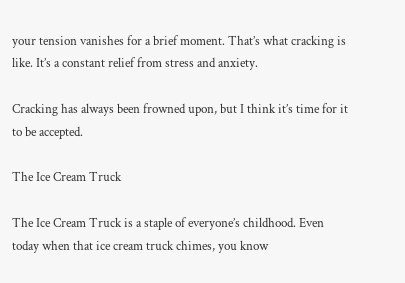your tension vanishes for a brief moment. That’s what cracking is like. It’s a constant relief from stress and anxiety.

Cracking has always been frowned upon, but I think it’s time for it to be accepted.

The Ice Cream Truck

The Ice Cream Truck is a staple of everyone’s childhood. Even today when that ice cream truck chimes, you know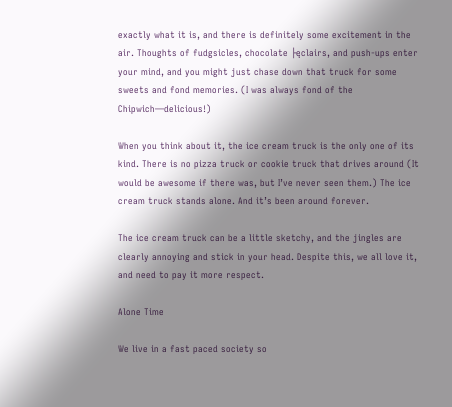exactly what it is, and there is definitely some excitement in the air. Thoughts of fudgsicles, chocolate ├ęclairs, and push-ups enter your mind, and you might just chase down that truck for some sweets and fond memories. (I was always fond of the Chipwich—delicious!)

When you think about it, the ice cream truck is the only one of its kind. There is no pizza truck or cookie truck that drives around (It would be awesome if there was, but I’ve never seen them.) The ice cream truck stands alone. And it’s been around forever.

The ice cream truck can be a little sketchy, and the jingles are clearly annoying and stick in your head. Despite this, we all love it, and need to pay it more respect.

Alone Time

We live in a fast paced society so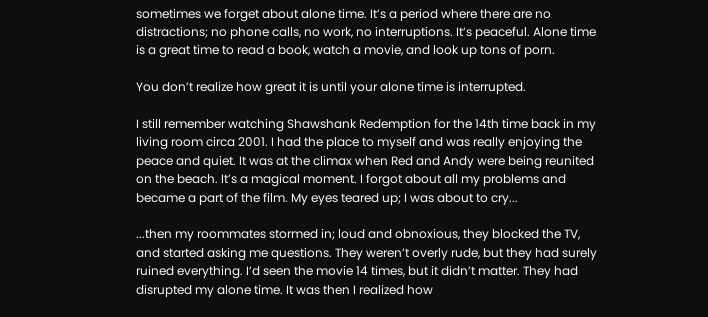sometimes we forget about alone time. It’s a period where there are no distractions; no phone calls, no work, no interruptions. It’s peaceful. Alone time is a great time to read a book, watch a movie, and look up tons of porn.

You don’t realize how great it is until your alone time is interrupted.

I still remember watching Shawshank Redemption for the 14th time back in my living room circa 2001. I had the place to myself and was really enjoying the peace and quiet. It was at the climax when Red and Andy were being reunited on the beach. It’s a magical moment. I forgot about all my problems and became a part of the film. My eyes teared up; I was about to cry...

...then my roommates stormed in; loud and obnoxious, they blocked the TV, and started asking me questions. They weren’t overly rude, but they had surely ruined everything. I’d seen the movie 14 times, but it didn’t matter. They had disrupted my alone time. It was then I realized how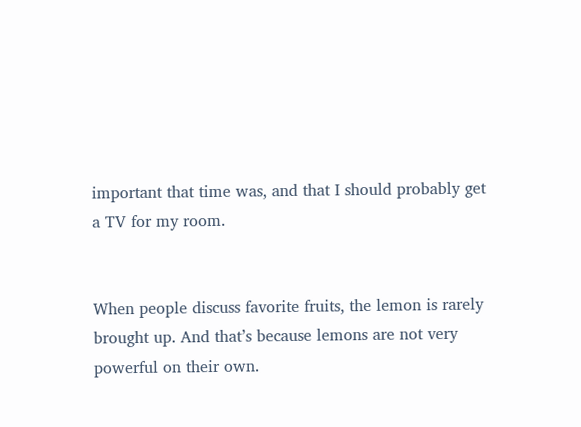important that time was, and that I should probably get a TV for my room.


When people discuss favorite fruits, the lemon is rarely brought up. And that’s because lemons are not very powerful on their own.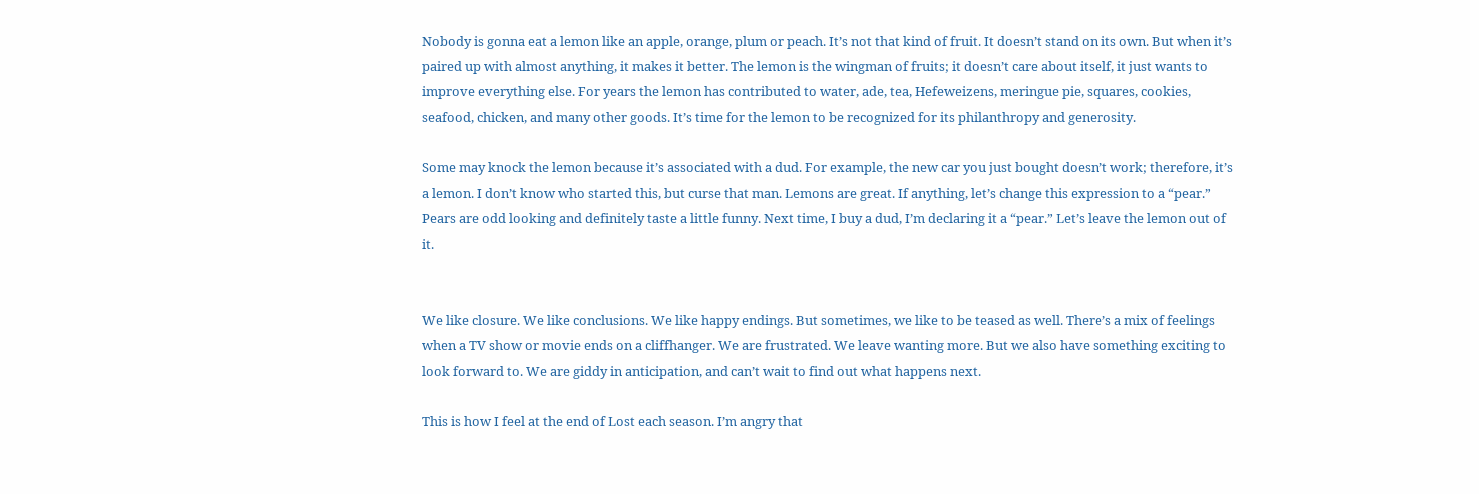Nobody is gonna eat a lemon like an apple, orange, plum or peach. It’s not that kind of fruit. It doesn’t stand on its own. But when it’s paired up with almost anything, it makes it better. The lemon is the wingman of fruits; it doesn’t care about itself, it just wants to improve everything else. For years the lemon has contributed to water, ade, tea, Hefeweizens, meringue pie, squares, cookies, seafood, chicken, and many other goods. It’s time for the lemon to be recognized for its philanthropy and generosity.

Some may knock the lemon because it’s associated with a dud. For example, the new car you just bought doesn’t work; therefore, it’s a lemon. I don’t know who started this, but curse that man. Lemons are great. If anything, let’s change this expression to a “pear.” Pears are odd looking and definitely taste a little funny. Next time, I buy a dud, I’m declaring it a “pear.” Let’s leave the lemon out of it.


We like closure. We like conclusions. We like happy endings. But sometimes, we like to be teased as well. There’s a mix of feelings when a TV show or movie ends on a cliffhanger. We are frustrated. We leave wanting more. But we also have something exciting to look forward to. We are giddy in anticipation, and can’t wait to find out what happens next.

This is how I feel at the end of Lost each season. I’m angry that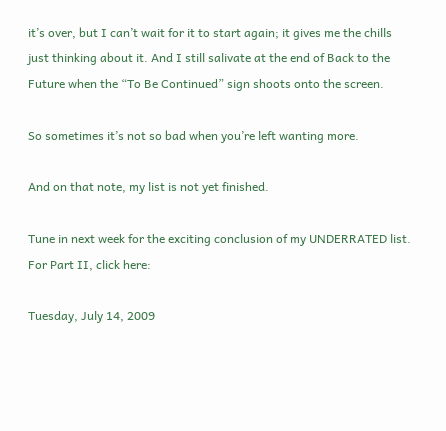it’s over, but I can’t wait for it to start again; it gives me the chills just thinking about it. And I still salivate at the end of Back to the Future when the “To Be Continued” sign shoots onto the screen.

So sometimes it’s not so bad when you’re left wanting more.

And on that note, my list is not yet finished.

Tune in next week for the exciting conclusion of my UNDERRATED list. For Part II, click here:

Tuesday, July 14, 2009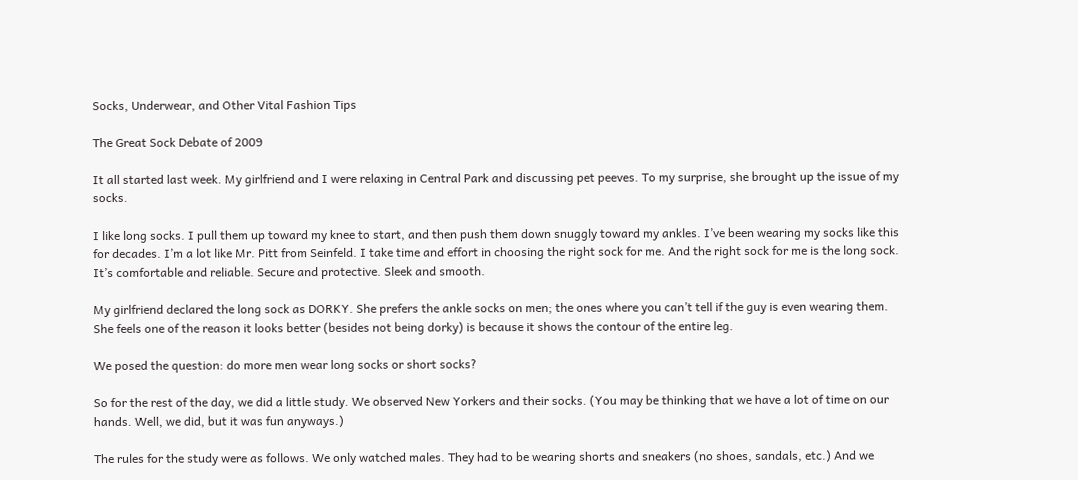Socks, Underwear, and Other Vital Fashion Tips

The Great Sock Debate of 2009

It all started last week. My girlfriend and I were relaxing in Central Park and discussing pet peeves. To my surprise, she brought up the issue of my socks.

I like long socks. I pull them up toward my knee to start, and then push them down snuggly toward my ankles. I’ve been wearing my socks like this for decades. I’m a lot like Mr. Pitt from Seinfeld. I take time and effort in choosing the right sock for me. And the right sock for me is the long sock. It’s comfortable and reliable. Secure and protective. Sleek and smooth.

My girlfriend declared the long sock as DORKY. She prefers the ankle socks on men; the ones where you can’t tell if the guy is even wearing them. She feels one of the reason it looks better (besides not being dorky) is because it shows the contour of the entire leg.

We posed the question: do more men wear long socks or short socks?

So for the rest of the day, we did a little study. We observed New Yorkers and their socks. (You may be thinking that we have a lot of time on our hands. Well, we did, but it was fun anyways.)

The rules for the study were as follows. We only watched males. They had to be wearing shorts and sneakers (no shoes, sandals, etc.) And we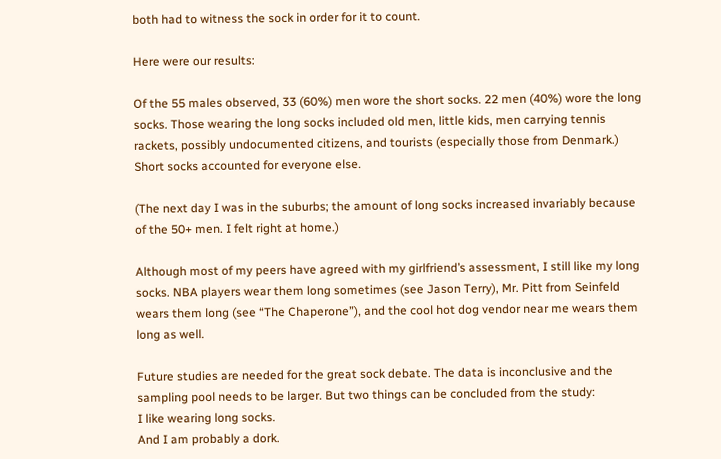both had to witness the sock in order for it to count.

Here were our results:

Of the 55 males observed, 33 (60%) men wore the short socks. 22 men (40%) wore the long socks. Those wearing the long socks included old men, little kids, men carrying tennis rackets, possibly undocumented citizens, and tourists (especially those from Denmark.) Short socks accounted for everyone else.

(The next day I was in the suburbs; the amount of long socks increased invariably because of the 50+ men. I felt right at home.)

Although most of my peers have agreed with my girlfriend’s assessment, I still like my long socks. NBA players wear them long sometimes (see Jason Terry), Mr. Pitt from Seinfeld wears them long (see “The Chaperone”), and the cool hot dog vendor near me wears them long as well.

Future studies are needed for the great sock debate. The data is inconclusive and the sampling pool needs to be larger. But two things can be concluded from the study:
I like wearing long socks.
And I am probably a dork.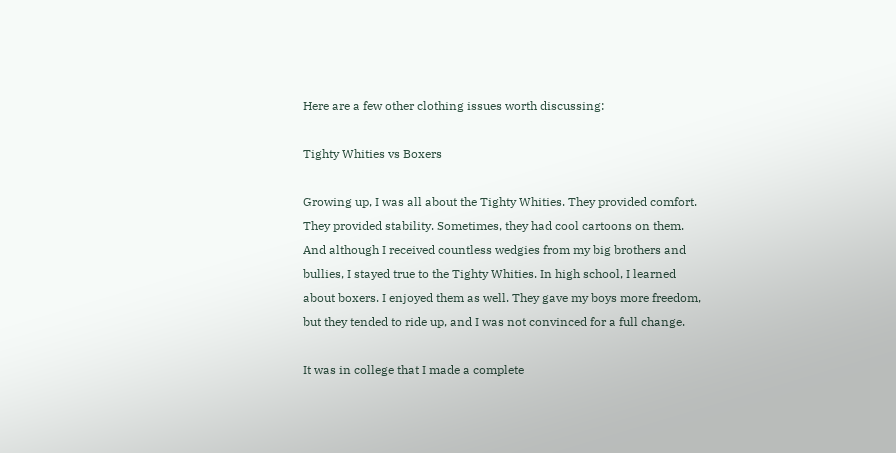Here are a few other clothing issues worth discussing:

Tighty Whities vs Boxers

Growing up, I was all about the Tighty Whities. They provided comfort. They provided stability. Sometimes, they had cool cartoons on them. And although I received countless wedgies from my big brothers and bullies, I stayed true to the Tighty Whities. In high school, I learned about boxers. I enjoyed them as well. They gave my boys more freedom, but they tended to ride up, and I was not convinced for a full change.

It was in college that I made a complete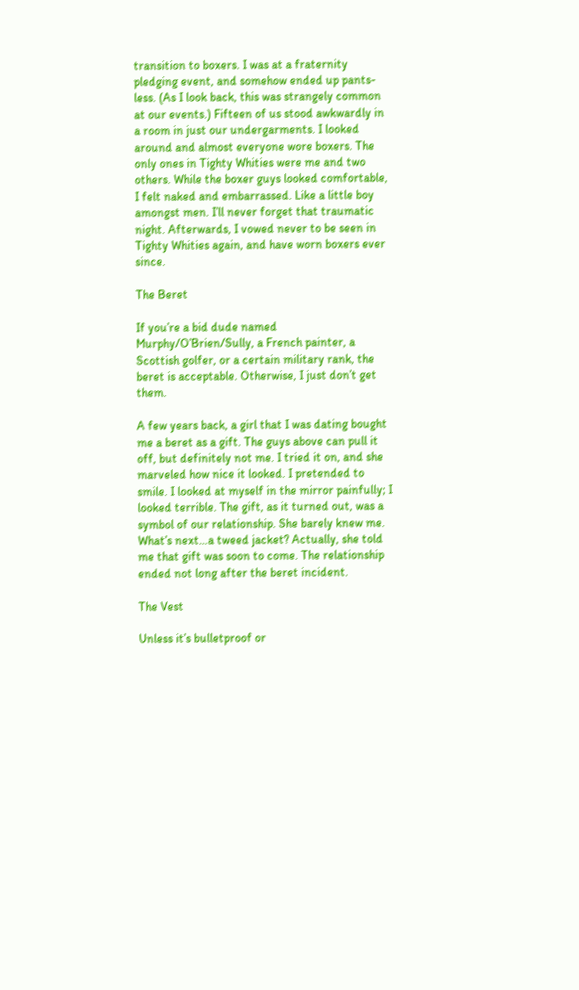transition to boxers. I was at a fraternity pledging event, and somehow ended up pants-less. (As I look back, this was strangely common at our events.) Fifteen of us stood awkwardly in a room in just our undergarments. I looked around and almost everyone wore boxers. The only ones in Tighty Whities were me and two others. While the boxer guys looked comfortable, I felt naked and embarrassed. Like a little boy amongst men. I’ll never forget that traumatic night. Afterwards, I vowed never to be seen in Tighty Whities again, and have worn boxers ever since.

The Beret

If you’re a bid dude named Murphy/O’Brien/Sully, a French painter, a Scottish golfer, or a certain military rank, the beret is acceptable. Otherwise, I just don’t get them.

A few years back, a girl that I was dating bought me a beret as a gift. The guys above can pull it off, but definitely not me. I tried it on, and she marveled how nice it looked. I pretended to smile. I looked at myself in the mirror painfully; I looked terrible. The gift, as it turned out, was a symbol of our relationship. She barely knew me. What’s next…a tweed jacket? Actually, she told me that gift was soon to come. The relationship ended not long after the beret incident.

The Vest

Unless it’s bulletproof or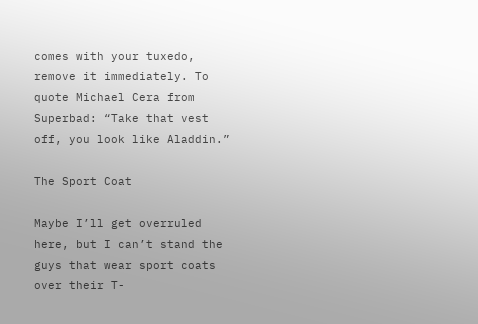comes with your tuxedo, remove it immediately. To quote Michael Cera from Superbad: “Take that vest off, you look like Aladdin.”

The Sport Coat

Maybe I’ll get overruled here, but I can’t stand the guys that wear sport coats over their T-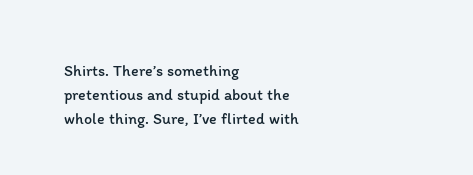Shirts. There’s something pretentious and stupid about the whole thing. Sure, I’ve flirted with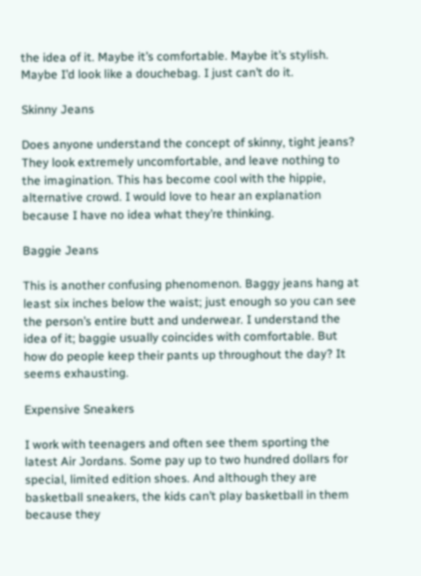the idea of it. Maybe it’s comfortable. Maybe it’s stylish. Maybe I’d look like a douchebag. I just can’t do it.

Skinny Jeans

Does anyone understand the concept of skinny, tight jeans? They look extremely uncomfortable, and leave nothing to the imagination. This has become cool with the hippie, alternative crowd. I would love to hear an explanation because I have no idea what they’re thinking.

Baggie Jeans

This is another confusing phenomenon. Baggy jeans hang at least six inches below the waist; just enough so you can see the person’s entire butt and underwear. I understand the idea of it; baggie usually coincides with comfortable. But how do people keep their pants up throughout the day? It seems exhausting.

Expensive Sneakers

I work with teenagers and often see them sporting the latest Air Jordans. Some pay up to two hundred dollars for special, limited edition shoes. And although they are basketball sneakers, the kids can’t play basketball in them because they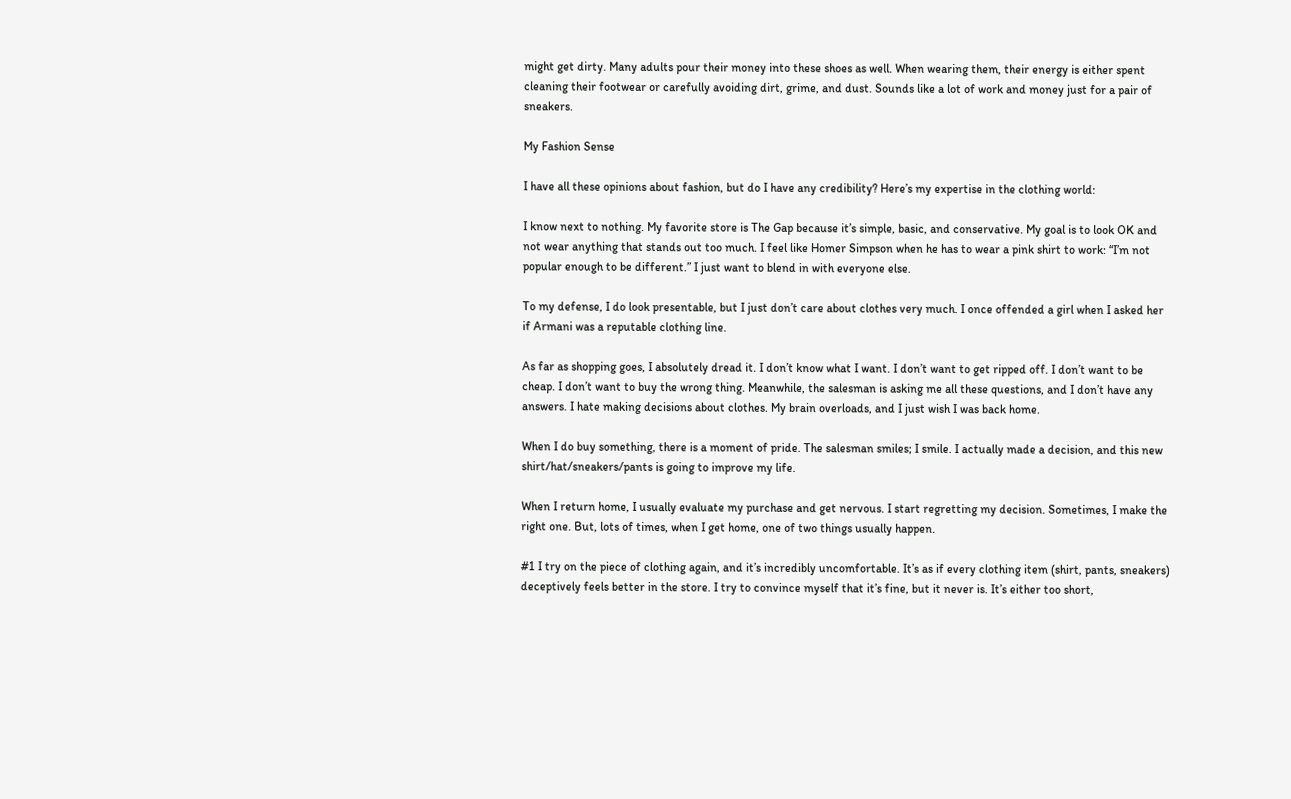might get dirty. Many adults pour their money into these shoes as well. When wearing them, their energy is either spent cleaning their footwear or carefully avoiding dirt, grime, and dust. Sounds like a lot of work and money just for a pair of sneakers.

My Fashion Sense

I have all these opinions about fashion, but do I have any credibility? Here’s my expertise in the clothing world:

I know next to nothing. My favorite store is The Gap because it’s simple, basic, and conservative. My goal is to look OK and not wear anything that stands out too much. I feel like Homer Simpson when he has to wear a pink shirt to work: “I’m not popular enough to be different.” I just want to blend in with everyone else.

To my defense, I do look presentable, but I just don’t care about clothes very much. I once offended a girl when I asked her if Armani was a reputable clothing line.

As far as shopping goes, I absolutely dread it. I don’t know what I want. I don’t want to get ripped off. I don’t want to be cheap. I don’t want to buy the wrong thing. Meanwhile, the salesman is asking me all these questions, and I don’t have any answers. I hate making decisions about clothes. My brain overloads, and I just wish I was back home.

When I do buy something, there is a moment of pride. The salesman smiles; I smile. I actually made a decision, and this new shirt/hat/sneakers/pants is going to improve my life.

When I return home, I usually evaluate my purchase and get nervous. I start regretting my decision. Sometimes, I make the right one. But, lots of times, when I get home, one of two things usually happen.

#1 I try on the piece of clothing again, and it’s incredibly uncomfortable. It’s as if every clothing item (shirt, pants, sneakers) deceptively feels better in the store. I try to convince myself that it’s fine, but it never is. It’s either too short,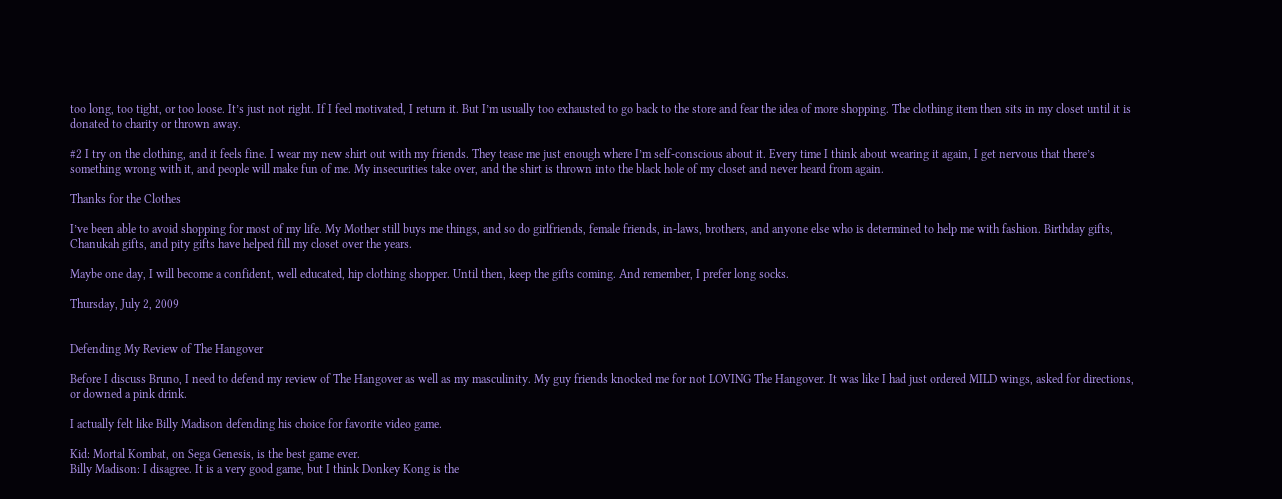too long, too tight, or too loose. It’s just not right. If I feel motivated, I return it. But I’m usually too exhausted to go back to the store and fear the idea of more shopping. The clothing item then sits in my closet until it is donated to charity or thrown away.

#2 I try on the clothing, and it feels fine. I wear my new shirt out with my friends. They tease me just enough where I’m self-conscious about it. Every time I think about wearing it again, I get nervous that there’s something wrong with it, and people will make fun of me. My insecurities take over, and the shirt is thrown into the black hole of my closet and never heard from again.

Thanks for the Clothes

I’ve been able to avoid shopping for most of my life. My Mother still buys me things, and so do girlfriends, female friends, in-laws, brothers, and anyone else who is determined to help me with fashion. Birthday gifts, Chanukah gifts, and pity gifts have helped fill my closet over the years.

Maybe one day, I will become a confident, well educated, hip clothing shopper. Until then, keep the gifts coming. And remember, I prefer long socks.

Thursday, July 2, 2009


Defending My Review of The Hangover

Before I discuss Bruno, I need to defend my review of The Hangover as well as my masculinity. My guy friends knocked me for not LOVING The Hangover. It was like I had just ordered MILD wings, asked for directions, or downed a pink drink.

I actually felt like Billy Madison defending his choice for favorite video game.

Kid: Mortal Kombat, on Sega Genesis, is the best game ever.
Billy Madison: I disagree. It is a very good game, but I think Donkey Kong is the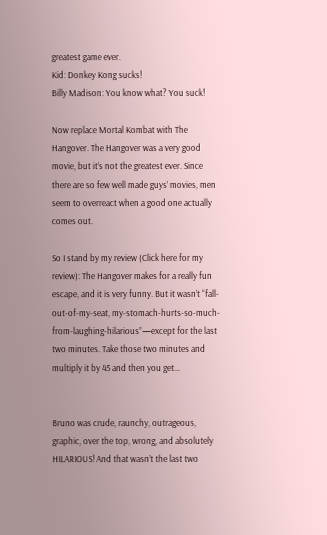greatest game ever.
Kid: Donkey Kong sucks!
Billy Madison: You know what? You suck!

Now replace Mortal Kombat with The Hangover. The Hangover was a very good movie, but it’s not the greatest ever. Since there are so few well made guys’ movies, men seem to overreact when a good one actually comes out.

So I stand by my review (Click here for my review): The Hangover makes for a really fun escape, and it is very funny. But it wasn’t “fall-out-of-my-seat, my-stomach-hurts-so-much-from-laughing-hilarious”—except for the last two minutes. Take those two minutes and multiply it by 45 and then you get…


Bruno was crude, raunchy, outrageous, graphic, over the top, wrong, and absolutely HILARIOUS! And that wasn’t the last two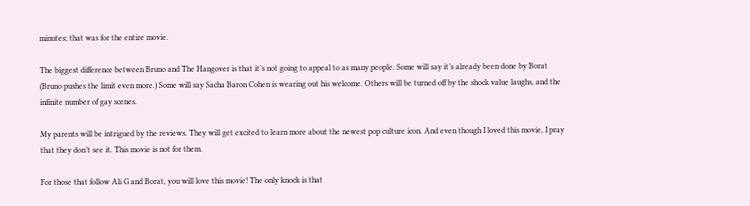minutes; that was for the entire movie.

The biggest difference between Bruno and The Hangover is that it’s not going to appeal to as many people. Some will say it’s already been done by Borat (Bruno pushes the limit even more.) Some will say Sacha Baron Cohen is wearing out his welcome. Others will be turned off by the shock value laughs, and the infinite number of gay scenes.

My parents will be intrigued by the reviews. They will get excited to learn more about the newest pop culture icon. And even though I loved this movie, I pray that they don’t see it. This movie is not for them.

For those that follow Ali G and Borat, you will love this movie! The only knock is that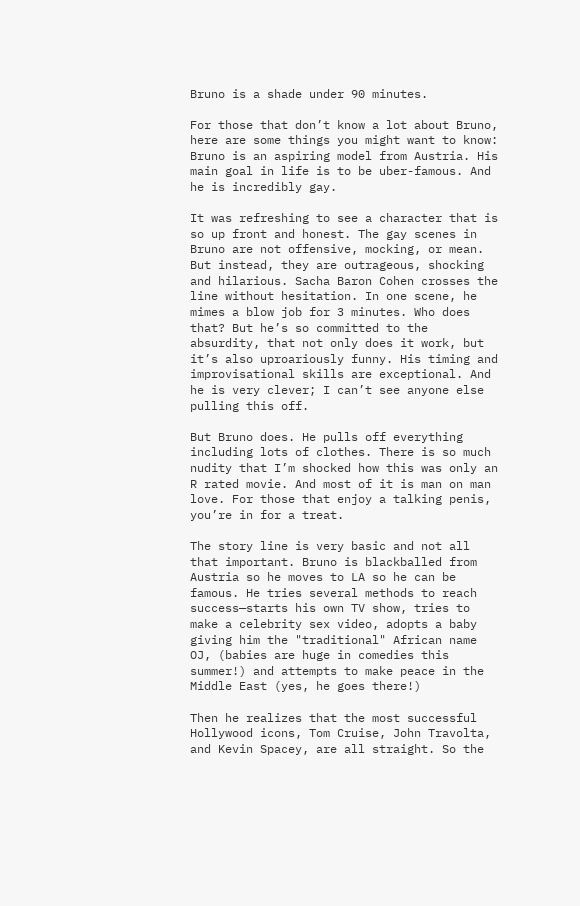Bruno is a shade under 90 minutes.

For those that don’t know a lot about Bruno, here are some things you might want to know: Bruno is an aspiring model from Austria. His main goal in life is to be uber-famous. And he is incredibly gay.

It was refreshing to see a character that is so up front and honest. The gay scenes in Bruno are not offensive, mocking, or mean. But instead, they are outrageous, shocking and hilarious. Sacha Baron Cohen crosses the line without hesitation. In one scene, he mimes a blow job for 3 minutes. Who does that? But he’s so committed to the absurdity, that not only does it work, but it’s also uproariously funny. His timing and improvisational skills are exceptional. And he is very clever; I can’t see anyone else pulling this off.

But Bruno does. He pulls off everything including lots of clothes. There is so much nudity that I’m shocked how this was only an R rated movie. And most of it is man on man love. For those that enjoy a talking penis, you’re in for a treat.

The story line is very basic and not all that important. Bruno is blackballed from Austria so he moves to LA so he can be famous. He tries several methods to reach success—starts his own TV show, tries to make a celebrity sex video, adopts a baby giving him the "traditional" African name OJ, (babies are huge in comedies this summer!) and attempts to make peace in the Middle East (yes, he goes there!)

Then he realizes that the most successful Hollywood icons, Tom Cruise, John Travolta, and Kevin Spacey, are all straight. So the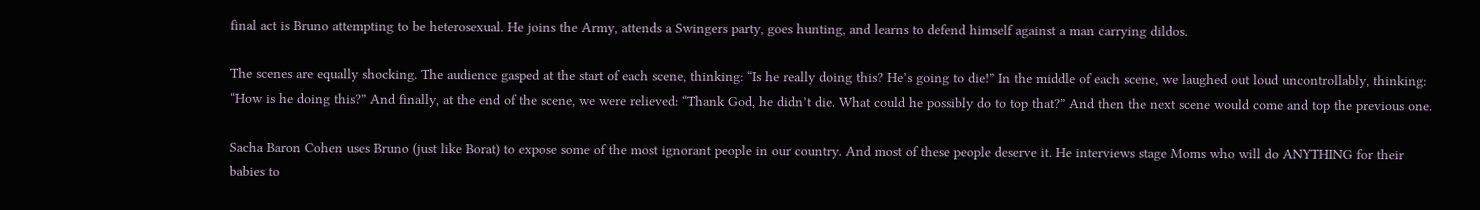final act is Bruno attempting to be heterosexual. He joins the Army, attends a Swingers party, goes hunting, and learns to defend himself against a man carrying dildos.

The scenes are equally shocking. The audience gasped at the start of each scene, thinking: “Is he really doing this? He’s going to die!” In the middle of each scene, we laughed out loud uncontrollably, thinking: “How is he doing this?” And finally, at the end of the scene, we were relieved: “Thank God, he didn’t die. What could he possibly do to top that?” And then the next scene would come and top the previous one.

Sacha Baron Cohen uses Bruno (just like Borat) to expose some of the most ignorant people in our country. And most of these people deserve it. He interviews stage Moms who will do ANYTHING for their babies to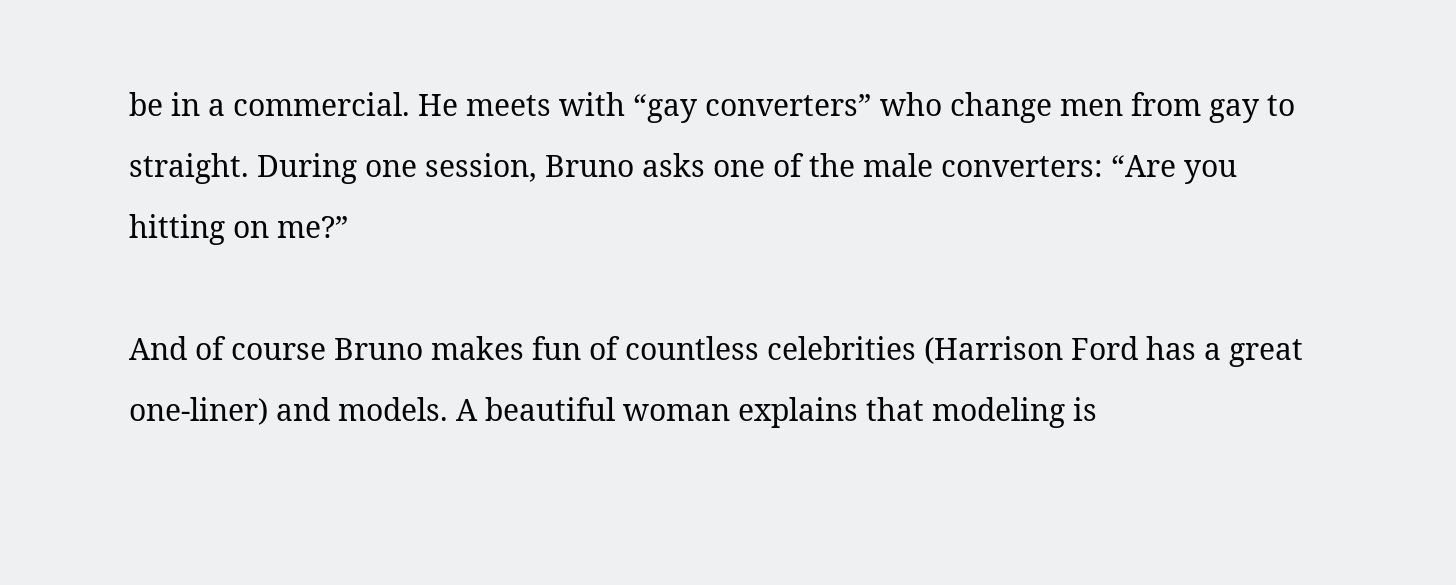be in a commercial. He meets with “gay converters” who change men from gay to straight. During one session, Bruno asks one of the male converters: “Are you hitting on me?”

And of course Bruno makes fun of countless celebrities (Harrison Ford has a great one-liner) and models. A beautiful woman explains that modeling is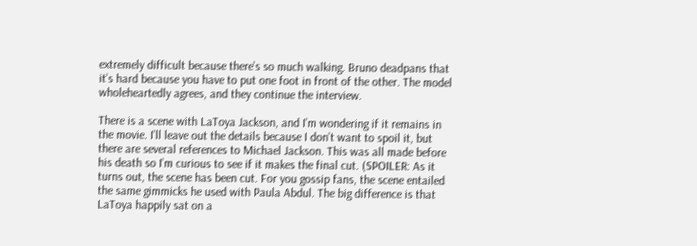extremely difficult because there’s so much walking. Bruno deadpans that it’s hard because you have to put one foot in front of the other. The model wholeheartedly agrees, and they continue the interview.

There is a scene with LaToya Jackson, and I’m wondering if it remains in the movie. I’ll leave out the details because I don’t want to spoil it, but there are several references to Michael Jackson. This was all made before his death so I’m curious to see if it makes the final cut. (SPOILER: As it turns out, the scene has been cut. For you gossip fans, the scene entailed the same gimmicks he used with Paula Abdul. The big difference is that LaToya happily sat on a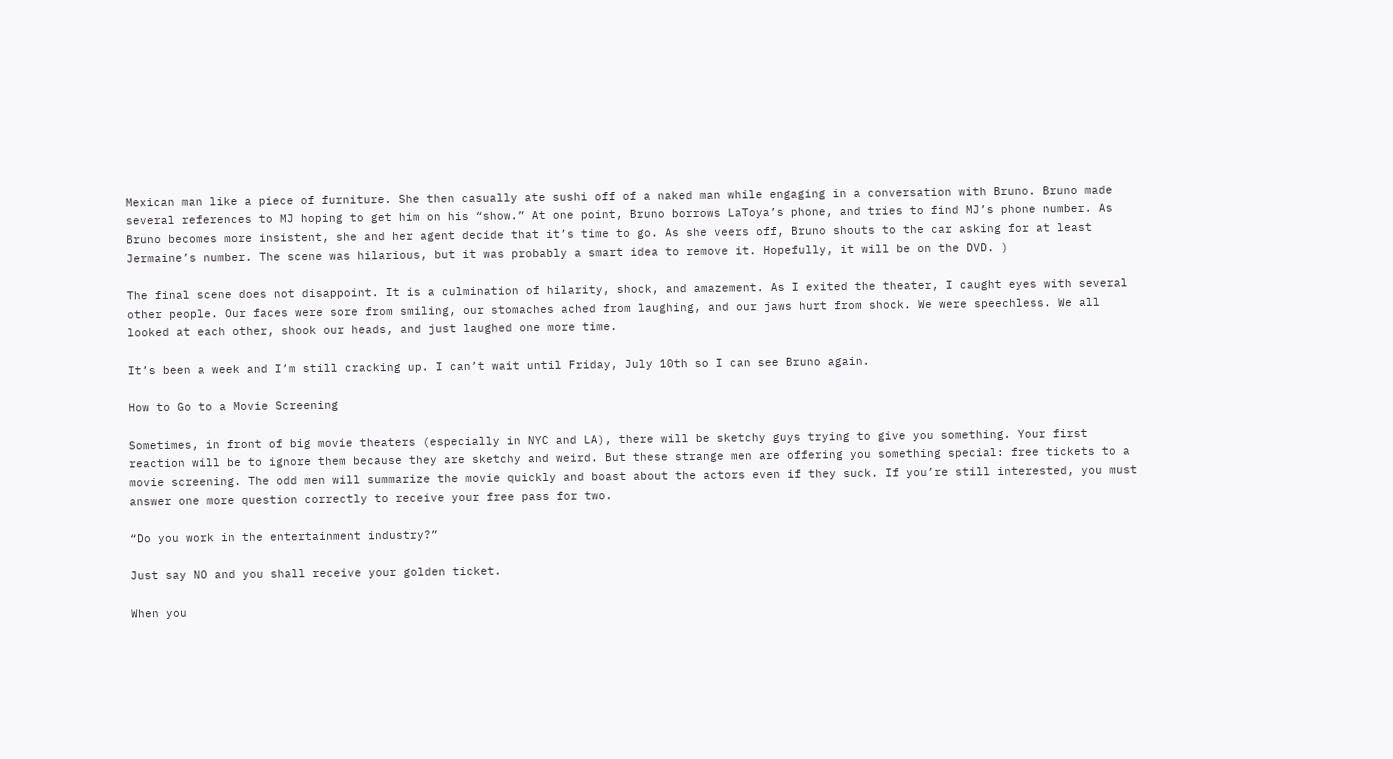Mexican man like a piece of furniture. She then casually ate sushi off of a naked man while engaging in a conversation with Bruno. Bruno made several references to MJ hoping to get him on his “show.” At one point, Bruno borrows LaToya’s phone, and tries to find MJ’s phone number. As Bruno becomes more insistent, she and her agent decide that it’s time to go. As she veers off, Bruno shouts to the car asking for at least Jermaine’s number. The scene was hilarious, but it was probably a smart idea to remove it. Hopefully, it will be on the DVD. )

The final scene does not disappoint. It is a culmination of hilarity, shock, and amazement. As I exited the theater, I caught eyes with several other people. Our faces were sore from smiling, our stomaches ached from laughing, and our jaws hurt from shock. We were speechless. We all looked at each other, shook our heads, and just laughed one more time.

It’s been a week and I’m still cracking up. I can’t wait until Friday, July 10th so I can see Bruno again.

How to Go to a Movie Screening

Sometimes, in front of big movie theaters (especially in NYC and LA), there will be sketchy guys trying to give you something. Your first reaction will be to ignore them because they are sketchy and weird. But these strange men are offering you something special: free tickets to a movie screening. The odd men will summarize the movie quickly and boast about the actors even if they suck. If you’re still interested, you must answer one more question correctly to receive your free pass for two.

“Do you work in the entertainment industry?”

Just say NO and you shall receive your golden ticket.

When you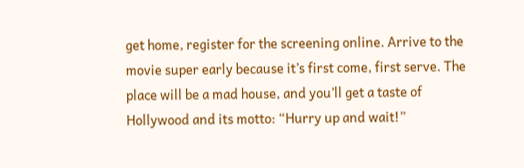get home, register for the screening online. Arrive to the movie super early because it’s first come, first serve. The place will be a mad house, and you’ll get a taste of Hollywood and its motto: “Hurry up and wait!”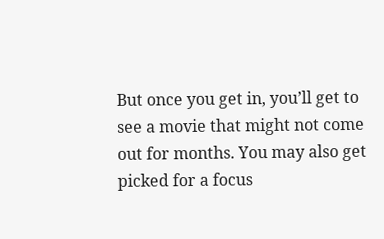But once you get in, you’ll get to see a movie that might not come out for months. You may also get picked for a focus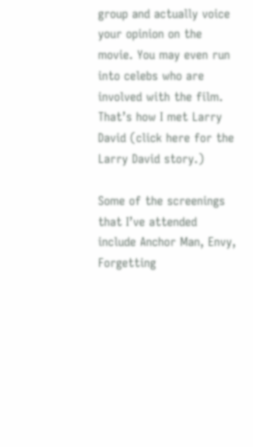group and actually voice your opinion on the movie. You may even run into celebs who are involved with the film. That’s how I met Larry David (click here for the Larry David story.)

Some of the screenings that I’ve attended include Anchor Man, Envy, Forgetting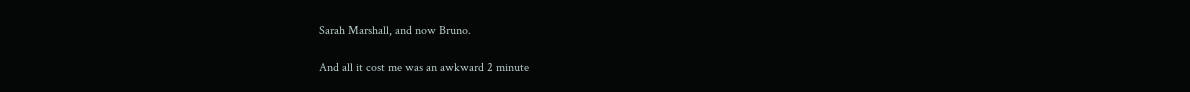Sarah Marshall, and now Bruno.

And all it cost me was an awkward 2 minute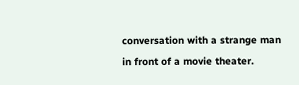conversation with a strange man in front of a movie theater.